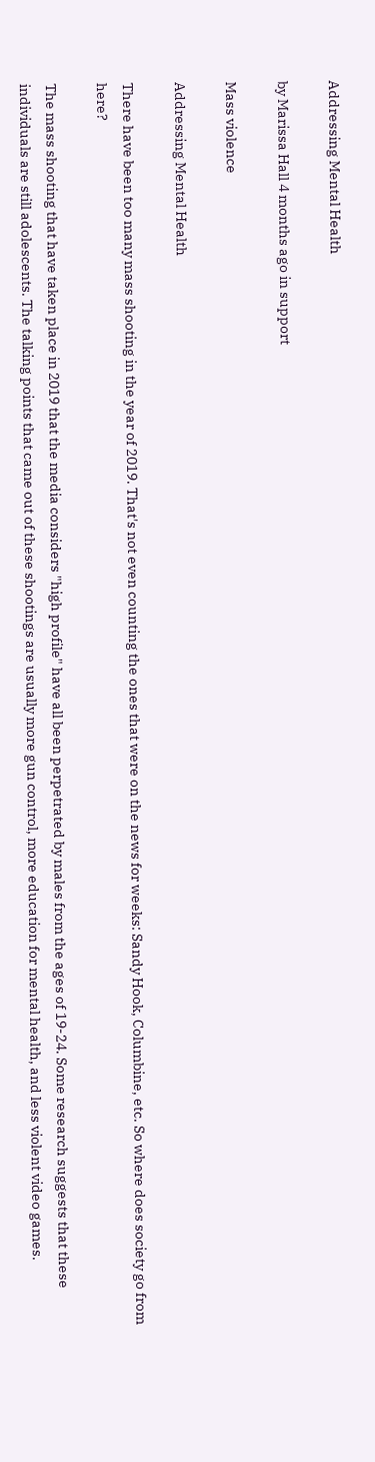Addressing Mental Health

by Marissa Hall 4 months ago in support

Mass violence

Addressing Mental Health

There have been too many mass shooting in the year of 2019. That's not even counting the ones that were on the news for weeks: Sandy Hook, Columbine, etc. So where does society go from here?

The mass shooting that have taken place in 2019 that the media considers "high profile" have all been perpetrated by males from the ages of 19-24. Some research suggests that these individuals are still adolescents. The talking points that came out of these shootings are usually more gun control, more education for mental health, and less violent video games.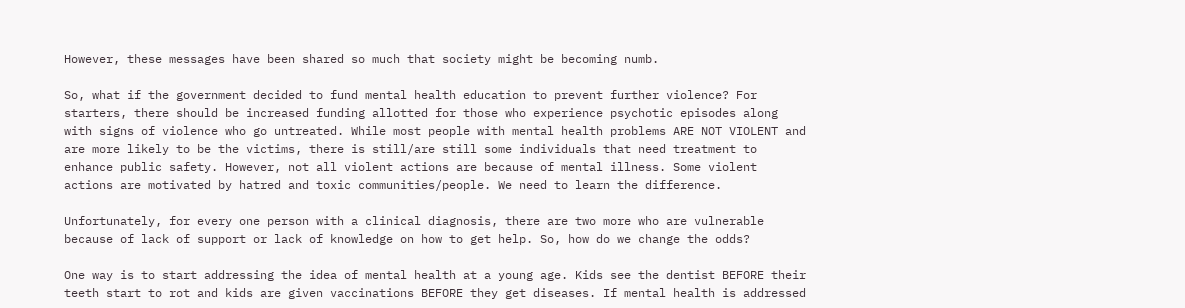However, these messages have been shared so much that society might be becoming numb.

So, what if the government decided to fund mental health education to prevent further violence? For starters, there should be increased funding allotted for those who experience psychotic episodes along with signs of violence who go untreated. While most people with mental health problems ARE NOT VIOLENT and are more likely to be the victims, there is still/are still some individuals that need treatment to enhance public safety. However, not all violent actions are because of mental illness. Some violent actions are motivated by hatred and toxic communities/people. We need to learn the difference.

Unfortunately, for every one person with a clinical diagnosis, there are two more who are vulnerable because of lack of support or lack of knowledge on how to get help. So, how do we change the odds?

One way is to start addressing the idea of mental health at a young age. Kids see the dentist BEFORE their teeth start to rot and kids are given vaccinations BEFORE they get diseases. If mental health is addressed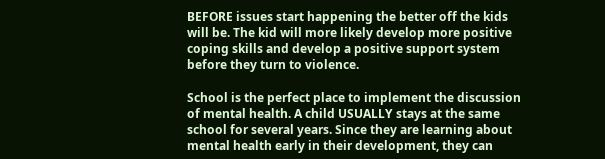BEFORE issues start happening the better off the kids will be. The kid will more likely develop more positive coping skills and develop a positive support system before they turn to violence.

School is the perfect place to implement the discussion of mental health. A child USUALLY stays at the same school for several years. Since they are learning about mental health early in their development, they can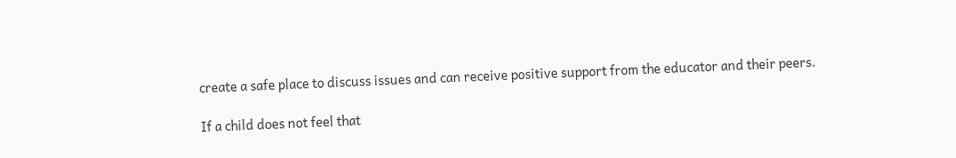create a safe place to discuss issues and can receive positive support from the educator and their peers.

If a child does not feel that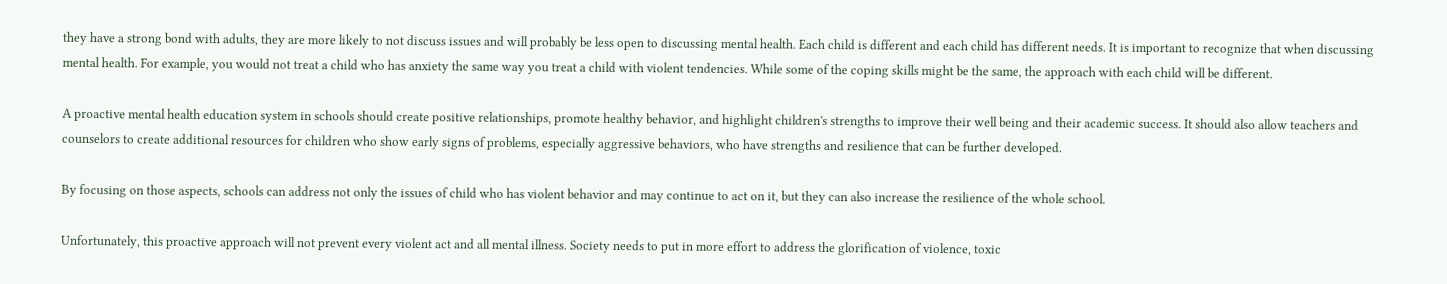they have a strong bond with adults, they are more likely to not discuss issues and will probably be less open to discussing mental health. Each child is different and each child has different needs. It is important to recognize that when discussing mental health. For example, you would not treat a child who has anxiety the same way you treat a child with violent tendencies. While some of the coping skills might be the same, the approach with each child will be different.

A proactive mental health education system in schools should create positive relationships, promote healthy behavior, and highlight children's strengths to improve their well being and their academic success. It should also allow teachers and counselors to create additional resources for children who show early signs of problems, especially aggressive behaviors, who have strengths and resilience that can be further developed.

By focusing on those aspects, schools can address not only the issues of child who has violent behavior and may continue to act on it, but they can also increase the resilience of the whole school.

Unfortunately, this proactive approach will not prevent every violent act and all mental illness. Society needs to put in more effort to address the glorification of violence, toxic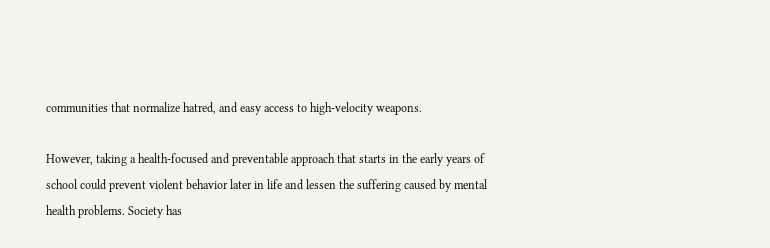communities that normalize hatred, and easy access to high-velocity weapons.

However, taking a health-focused and preventable approach that starts in the early years of school could prevent violent behavior later in life and lessen the suffering caused by mental health problems. Society has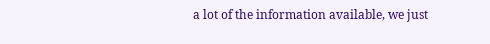a lot of the information available, we just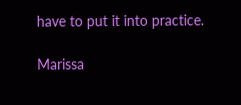have to put it into practice.

Marissa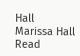Hall
Marissa Hall
Read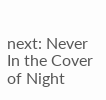next: Never In the Cover of Night